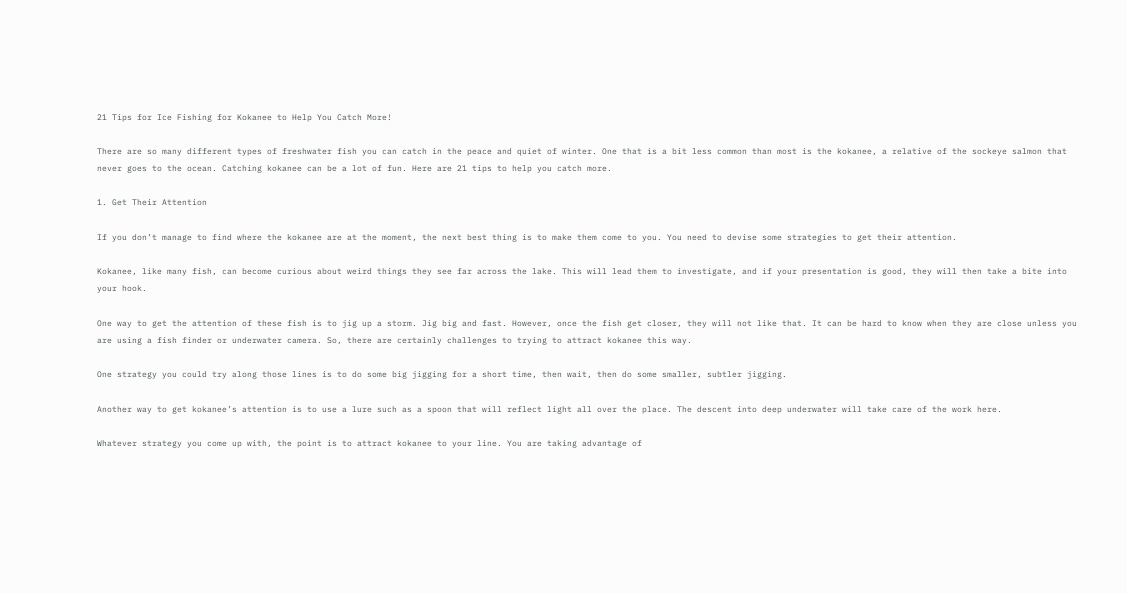21 Tips for Ice Fishing for Kokanee to Help You Catch More!

There are so many different types of freshwater fish you can catch in the peace and quiet of winter. One that is a bit less common than most is the kokanee, a relative of the sockeye salmon that never goes to the ocean. Catching kokanee can be a lot of fun. Here are 21 tips to help you catch more.

1. Get Their Attention

If you don’t manage to find where the kokanee are at the moment, the next best thing is to make them come to you. You need to devise some strategies to get their attention.

Kokanee, like many fish, can become curious about weird things they see far across the lake. This will lead them to investigate, and if your presentation is good, they will then take a bite into your hook.

One way to get the attention of these fish is to jig up a storm. Jig big and fast. However, once the fish get closer, they will not like that. It can be hard to know when they are close unless you are using a fish finder or underwater camera. So, there are certainly challenges to trying to attract kokanee this way.

One strategy you could try along those lines is to do some big jigging for a short time, then wait, then do some smaller, subtler jigging.

Another way to get kokanee’s attention is to use a lure such as a spoon that will reflect light all over the place. The descent into deep underwater will take care of the work here.

Whatever strategy you come up with, the point is to attract kokanee to your line. You are taking advantage of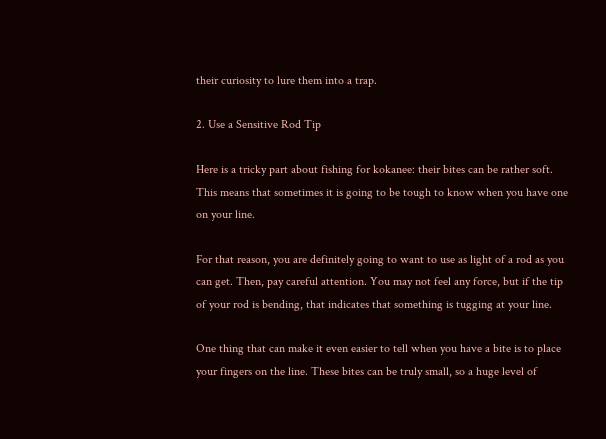their curiosity to lure them into a trap.

2. Use a Sensitive Rod Tip

Here is a tricky part about fishing for kokanee: their bites can be rather soft. This means that sometimes it is going to be tough to know when you have one on your line.

For that reason, you are definitely going to want to use as light of a rod as you can get. Then, pay careful attention. You may not feel any force, but if the tip of your rod is bending, that indicates that something is tugging at your line.

One thing that can make it even easier to tell when you have a bite is to place your fingers on the line. These bites can be truly small, so a huge level of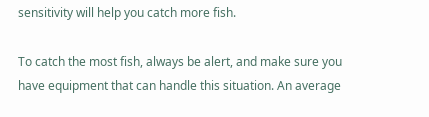sensitivity will help you catch more fish.

To catch the most fish, always be alert, and make sure you have equipment that can handle this situation. An average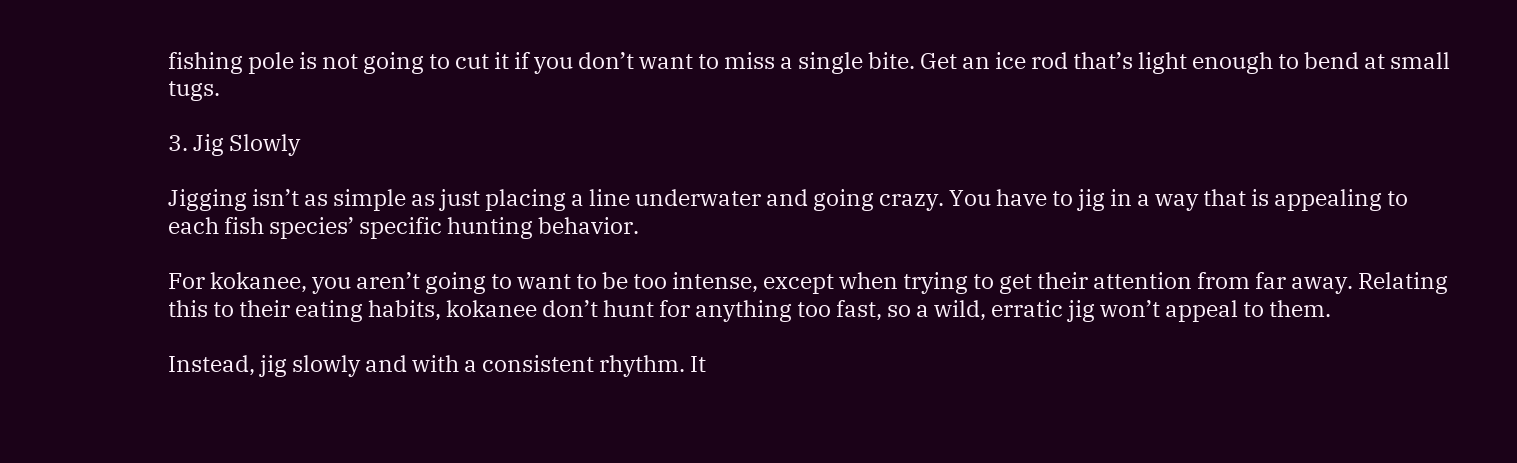fishing pole is not going to cut it if you don’t want to miss a single bite. Get an ice rod that’s light enough to bend at small tugs.

3. Jig Slowly

Jigging isn’t as simple as just placing a line underwater and going crazy. You have to jig in a way that is appealing to each fish species’ specific hunting behavior.

For kokanee, you aren’t going to want to be too intense, except when trying to get their attention from far away. Relating this to their eating habits, kokanee don’t hunt for anything too fast, so a wild, erratic jig won’t appeal to them.

Instead, jig slowly and with a consistent rhythm. It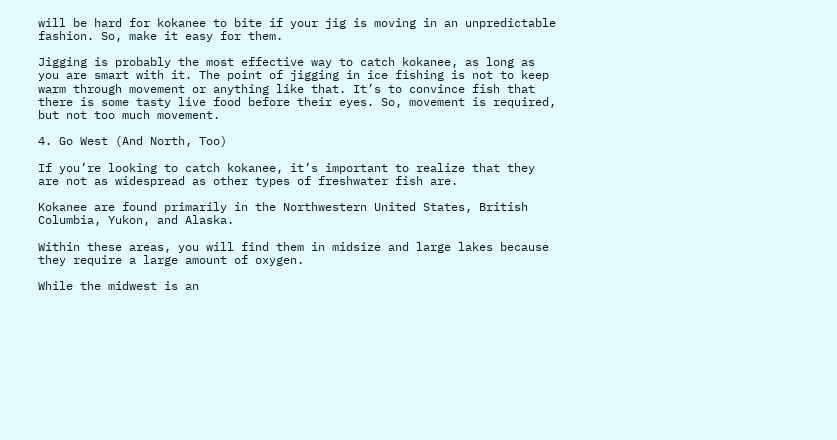will be hard for kokanee to bite if your jig is moving in an unpredictable fashion. So, make it easy for them.

Jigging is probably the most effective way to catch kokanee, as long as you are smart with it. The point of jigging in ice fishing is not to keep warm through movement or anything like that. It’s to convince fish that there is some tasty live food before their eyes. So, movement is required, but not too much movement.

4. Go West (And North, Too)

If you’re looking to catch kokanee, it’s important to realize that they are not as widespread as other types of freshwater fish are.

Kokanee are found primarily in the Northwestern United States, British Columbia, Yukon, and Alaska.

Within these areas, you will find them in midsize and large lakes because they require a large amount of oxygen.

While the midwest is an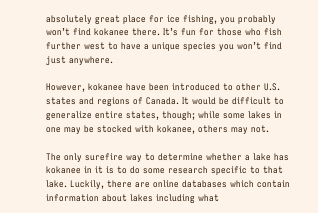absolutely great place for ice fishing, you probably won’t find kokanee there. It’s fun for those who fish further west to have a unique species you won’t find just anywhere.

However, kokanee have been introduced to other U.S. states and regions of Canada. It would be difficult to generalize entire states, though; while some lakes in one may be stocked with kokanee, others may not.

The only surefire way to determine whether a lake has kokanee in it is to do some research specific to that lake. Luckily, there are online databases which contain information about lakes including what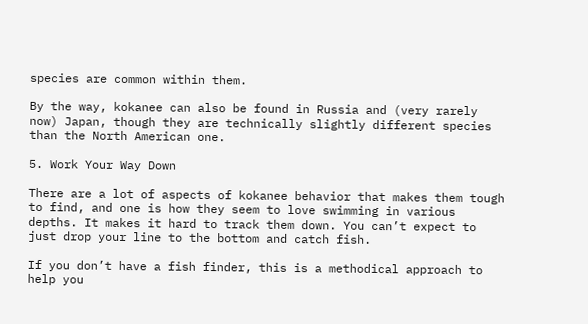species are common within them.

By the way, kokanee can also be found in Russia and (very rarely now) Japan, though they are technically slightly different species than the North American one.

5. Work Your Way Down

There are a lot of aspects of kokanee behavior that makes them tough to find, and one is how they seem to love swimming in various depths. It makes it hard to track them down. You can’t expect to just drop your line to the bottom and catch fish.

If you don’t have a fish finder, this is a methodical approach to help you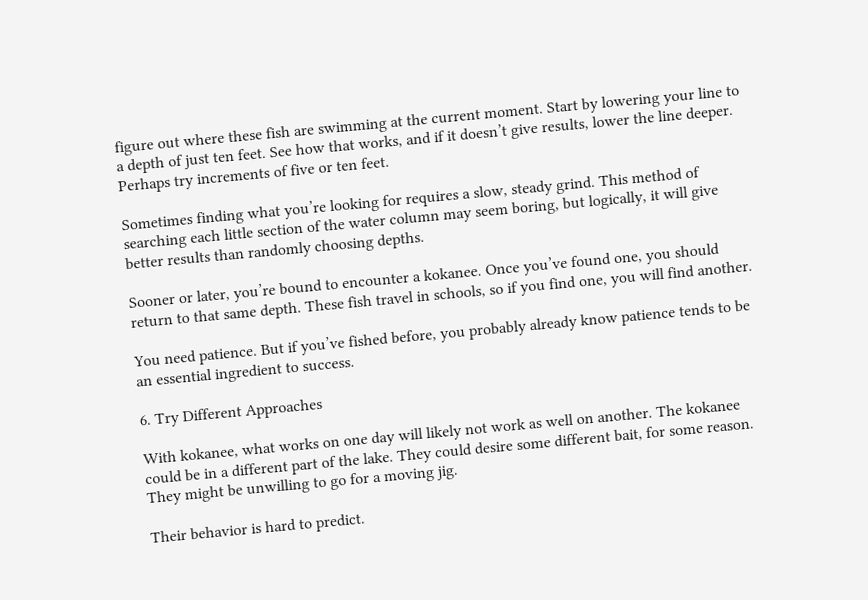figure out where these fish are swimming at the current moment. Start by lowering your line to a depth of just ten feet. See how that works, and if it doesn’t give results, lower the line deeper. Perhaps try increments of five or ten feet.

Sometimes finding what you’re looking for requires a slow, steady grind. This method of searching each little section of the water column may seem boring, but logically, it will give better results than randomly choosing depths.

Sooner or later, you’re bound to encounter a kokanee. Once you’ve found one, you should return to that same depth. These fish travel in schools, so if you find one, you will find another.

You need patience. But if you’ve fished before, you probably already know patience tends to be an essential ingredient to success.

6. Try Different Approaches

With kokanee, what works on one day will likely not work as well on another. The kokanee could be in a different part of the lake. They could desire some different bait, for some reason. They might be unwilling to go for a moving jig.

Their behavior is hard to predict.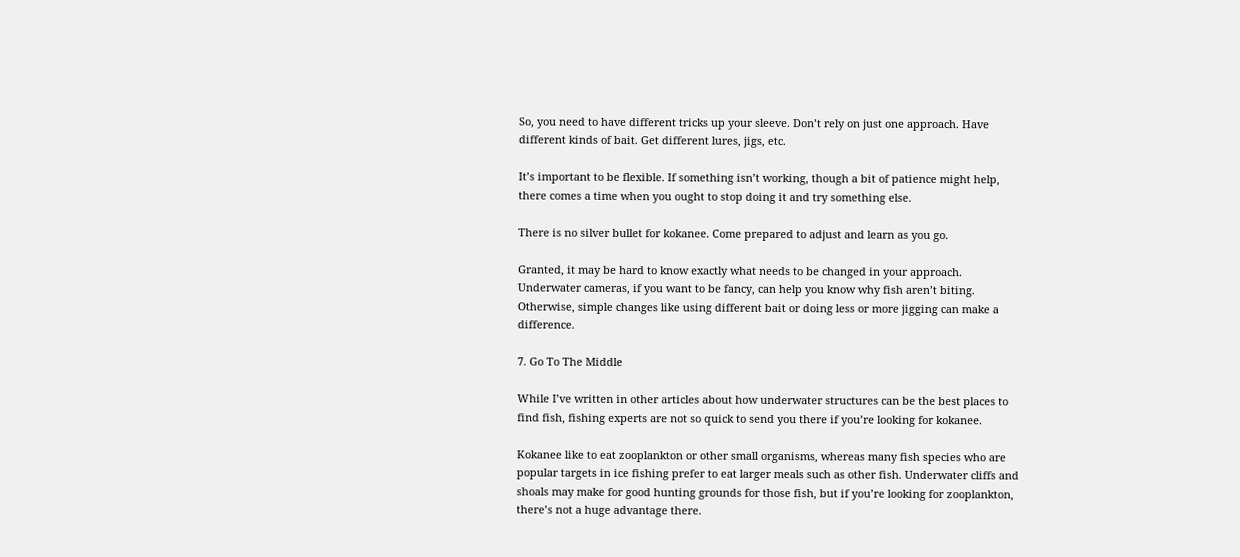So, you need to have different tricks up your sleeve. Don’t rely on just one approach. Have different kinds of bait. Get different lures, jigs, etc.

It’s important to be flexible. If something isn’t working, though a bit of patience might help, there comes a time when you ought to stop doing it and try something else.

There is no silver bullet for kokanee. Come prepared to adjust and learn as you go.

Granted, it may be hard to know exactly what needs to be changed in your approach. Underwater cameras, if you want to be fancy, can help you know why fish aren’t biting. Otherwise, simple changes like using different bait or doing less or more jigging can make a difference.

7. Go To The Middle

While I’ve written in other articles about how underwater structures can be the best places to find fish, fishing experts are not so quick to send you there if you’re looking for kokanee.

Kokanee like to eat zooplankton or other small organisms, whereas many fish species who are popular targets in ice fishing prefer to eat larger meals such as other fish. Underwater cliffs and shoals may make for good hunting grounds for those fish, but if you’re looking for zooplankton, there’s not a huge advantage there.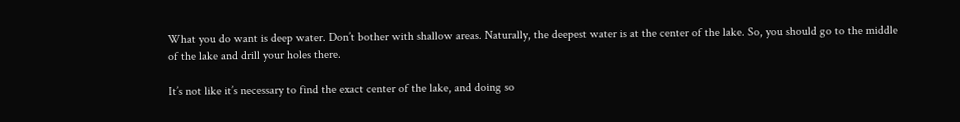What you do want is deep water. Don’t bother with shallow areas. Naturally, the deepest water is at the center of the lake. So, you should go to the middle of the lake and drill your holes there.

It’s not like it’s necessary to find the exact center of the lake, and doing so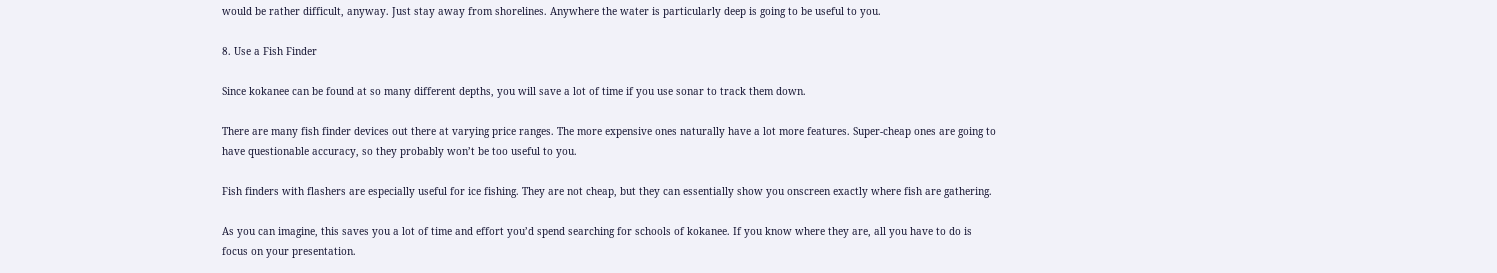would be rather difficult, anyway. Just stay away from shorelines. Anywhere the water is particularly deep is going to be useful to you.

8. Use a Fish Finder

Since kokanee can be found at so many different depths, you will save a lot of time if you use sonar to track them down.

There are many fish finder devices out there at varying price ranges. The more expensive ones naturally have a lot more features. Super-cheap ones are going to have questionable accuracy, so they probably won’t be too useful to you.

Fish finders with flashers are especially useful for ice fishing. They are not cheap, but they can essentially show you onscreen exactly where fish are gathering.

As you can imagine, this saves you a lot of time and effort you’d spend searching for schools of kokanee. If you know where they are, all you have to do is focus on your presentation.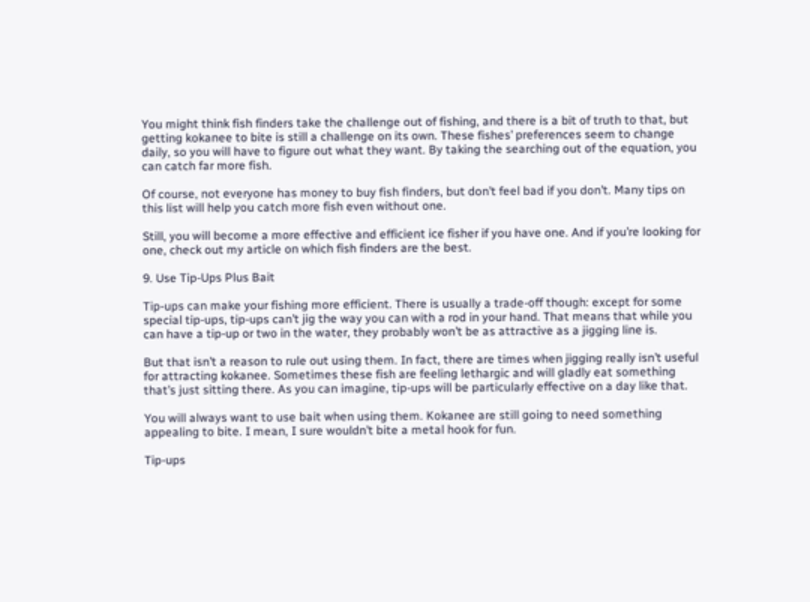You might think fish finders take the challenge out of fishing, and there is a bit of truth to that, but getting kokanee to bite is still a challenge on its own. These fishes’ preferences seem to change daily, so you will have to figure out what they want. By taking the searching out of the equation, you can catch far more fish.

Of course, not everyone has money to buy fish finders, but don’t feel bad if you don’t. Many tips on this list will help you catch more fish even without one.

Still, you will become a more effective and efficient ice fisher if you have one. And if you’re looking for one, check out my article on which fish finders are the best.

9. Use Tip-Ups Plus Bait

Tip-ups can make your fishing more efficient. There is usually a trade-off though: except for some special tip-ups, tip-ups can’t jig the way you can with a rod in your hand. That means that while you can have a tip-up or two in the water, they probably won’t be as attractive as a jigging line is.

But that isn’t a reason to rule out using them. In fact, there are times when jigging really isn’t useful for attracting kokanee. Sometimes these fish are feeling lethargic and will gladly eat something that’s just sitting there. As you can imagine, tip-ups will be particularly effective on a day like that.

You will always want to use bait when using them. Kokanee are still going to need something appealing to bite. I mean, I sure wouldn’t bite a metal hook for fun.

Tip-ups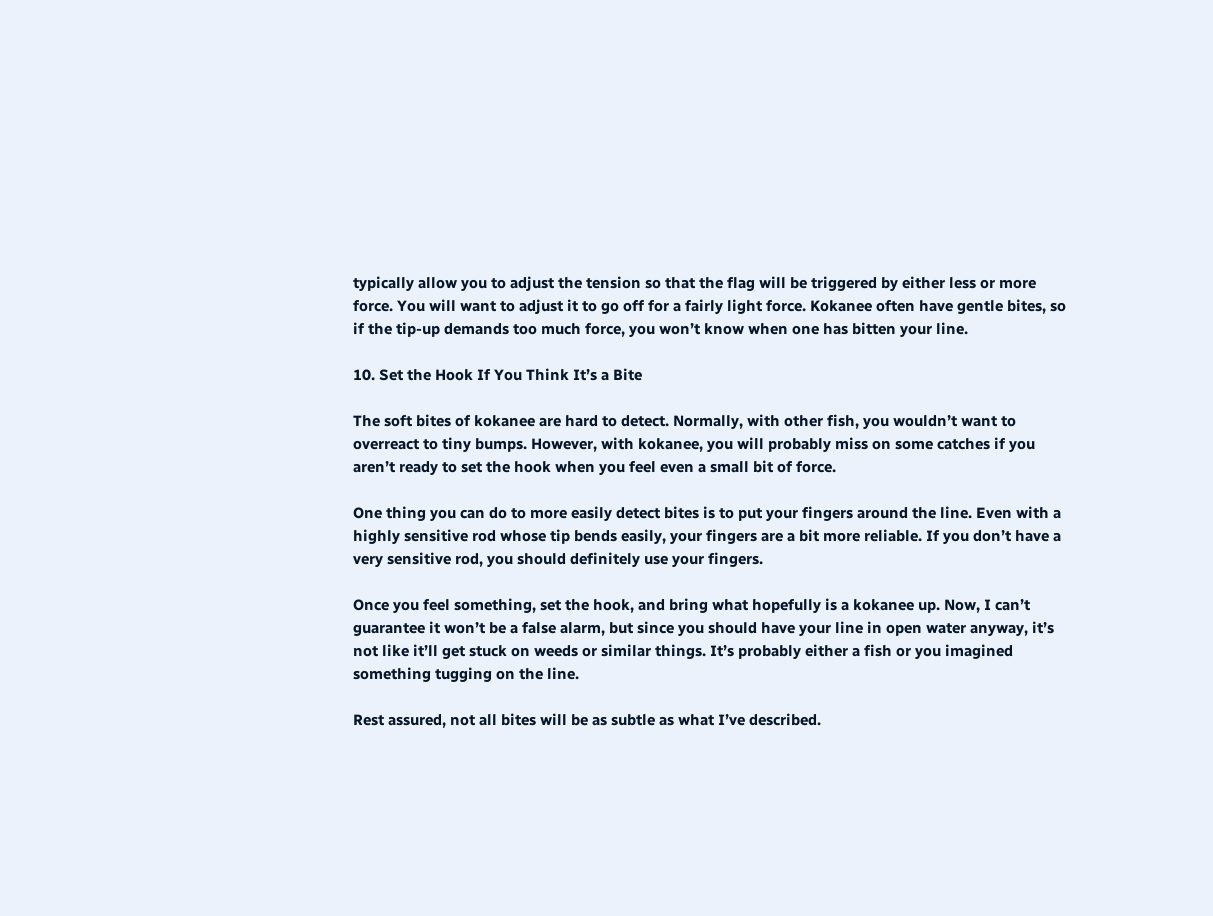typically allow you to adjust the tension so that the flag will be triggered by either less or more force. You will want to adjust it to go off for a fairly light force. Kokanee often have gentle bites, so if the tip-up demands too much force, you won’t know when one has bitten your line.

10. Set the Hook If You Think It’s a Bite

The soft bites of kokanee are hard to detect. Normally, with other fish, you wouldn’t want to overreact to tiny bumps. However, with kokanee, you will probably miss on some catches if you aren’t ready to set the hook when you feel even a small bit of force.

One thing you can do to more easily detect bites is to put your fingers around the line. Even with a highly sensitive rod whose tip bends easily, your fingers are a bit more reliable. If you don’t have a very sensitive rod, you should definitely use your fingers.

Once you feel something, set the hook, and bring what hopefully is a kokanee up. Now, I can’t guarantee it won’t be a false alarm, but since you should have your line in open water anyway, it’s not like it’ll get stuck on weeds or similar things. It’s probably either a fish or you imagined something tugging on the line.

Rest assured, not all bites will be as subtle as what I’ve described.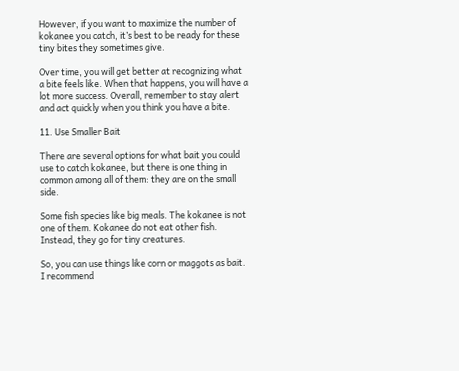However, if you want to maximize the number of kokanee you catch, it’s best to be ready for these tiny bites they sometimes give.

Over time, you will get better at recognizing what a bite feels like. When that happens, you will have a lot more success. Overall, remember to stay alert and act quickly when you think you have a bite.

11. Use Smaller Bait

There are several options for what bait you could use to catch kokanee, but there is one thing in common among all of them: they are on the small side.

Some fish species like big meals. The kokanee is not one of them. Kokanee do not eat other fish. Instead, they go for tiny creatures.

So, you can use things like corn or maggots as bait. I recommend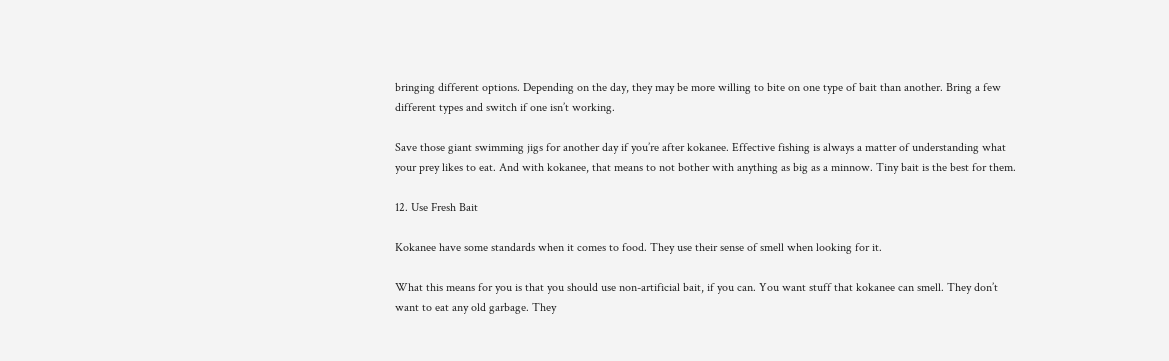bringing different options. Depending on the day, they may be more willing to bite on one type of bait than another. Bring a few different types and switch if one isn’t working.

Save those giant swimming jigs for another day if you’re after kokanee. Effective fishing is always a matter of understanding what your prey likes to eat. And with kokanee, that means to not bother with anything as big as a minnow. Tiny bait is the best for them.

12. Use Fresh Bait

Kokanee have some standards when it comes to food. They use their sense of smell when looking for it.

What this means for you is that you should use non-artificial bait, if you can. You want stuff that kokanee can smell. They don’t want to eat any old garbage. They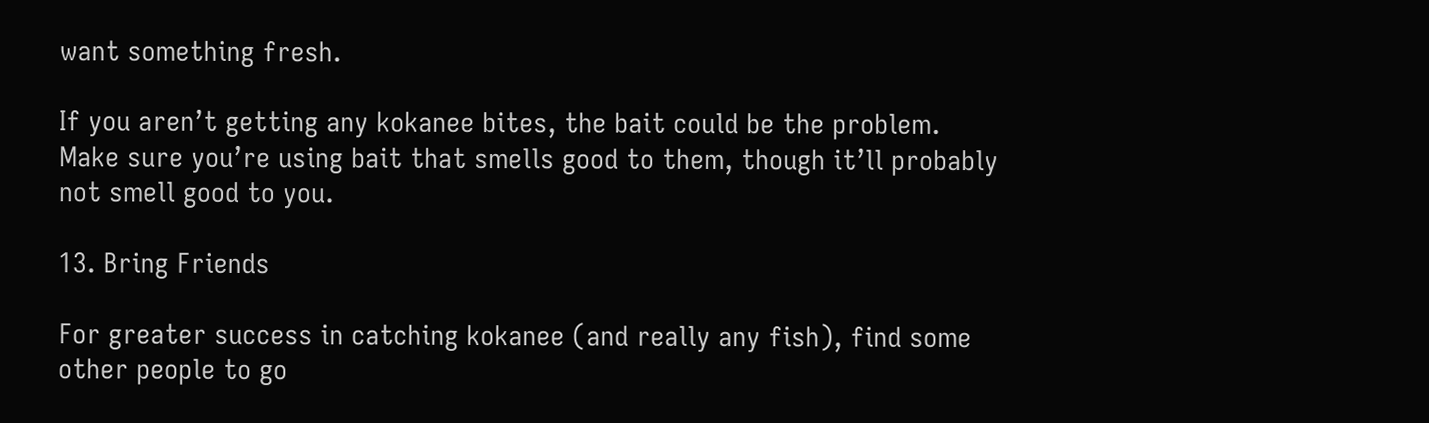want something fresh.

If you aren’t getting any kokanee bites, the bait could be the problem. Make sure you’re using bait that smells good to them, though it’ll probably not smell good to you.

13. Bring Friends

For greater success in catching kokanee (and really any fish), find some other people to go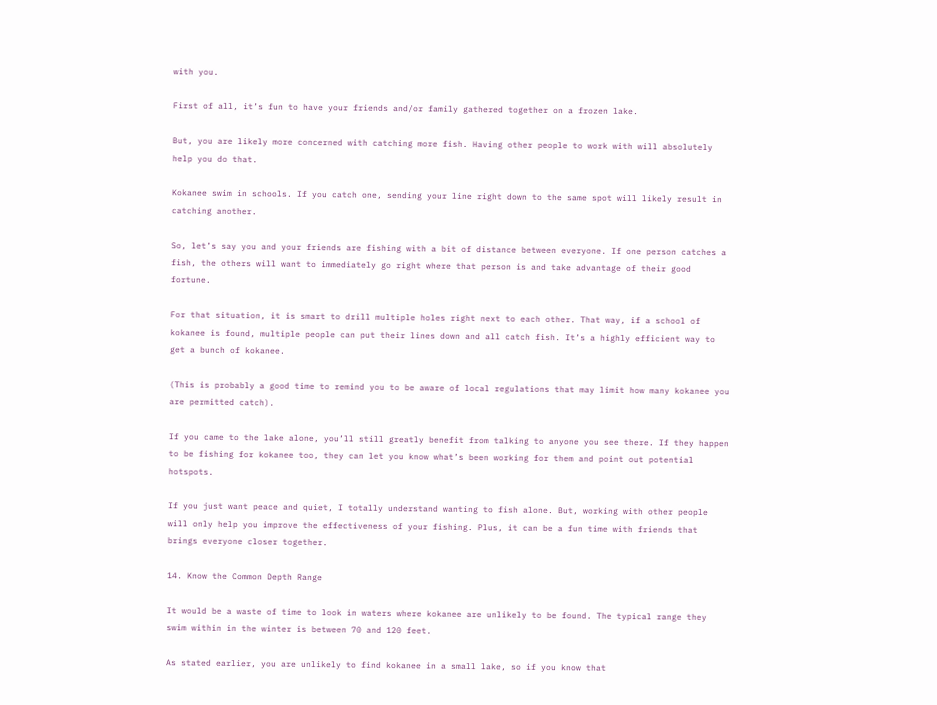with you.

First of all, it’s fun to have your friends and/or family gathered together on a frozen lake.

But, you are likely more concerned with catching more fish. Having other people to work with will absolutely help you do that.

Kokanee swim in schools. If you catch one, sending your line right down to the same spot will likely result in catching another.

So, let’s say you and your friends are fishing with a bit of distance between everyone. If one person catches a fish, the others will want to immediately go right where that person is and take advantage of their good fortune.

For that situation, it is smart to drill multiple holes right next to each other. That way, if a school of kokanee is found, multiple people can put their lines down and all catch fish. It’s a highly efficient way to get a bunch of kokanee.

(This is probably a good time to remind you to be aware of local regulations that may limit how many kokanee you are permitted catch).

If you came to the lake alone, you’ll still greatly benefit from talking to anyone you see there. If they happen to be fishing for kokanee too, they can let you know what’s been working for them and point out potential hotspots.

If you just want peace and quiet, I totally understand wanting to fish alone. But, working with other people will only help you improve the effectiveness of your fishing. Plus, it can be a fun time with friends that brings everyone closer together.

14. Know the Common Depth Range

It would be a waste of time to look in waters where kokanee are unlikely to be found. The typical range they swim within in the winter is between 70 and 120 feet.

As stated earlier, you are unlikely to find kokanee in a small lake, so if you know that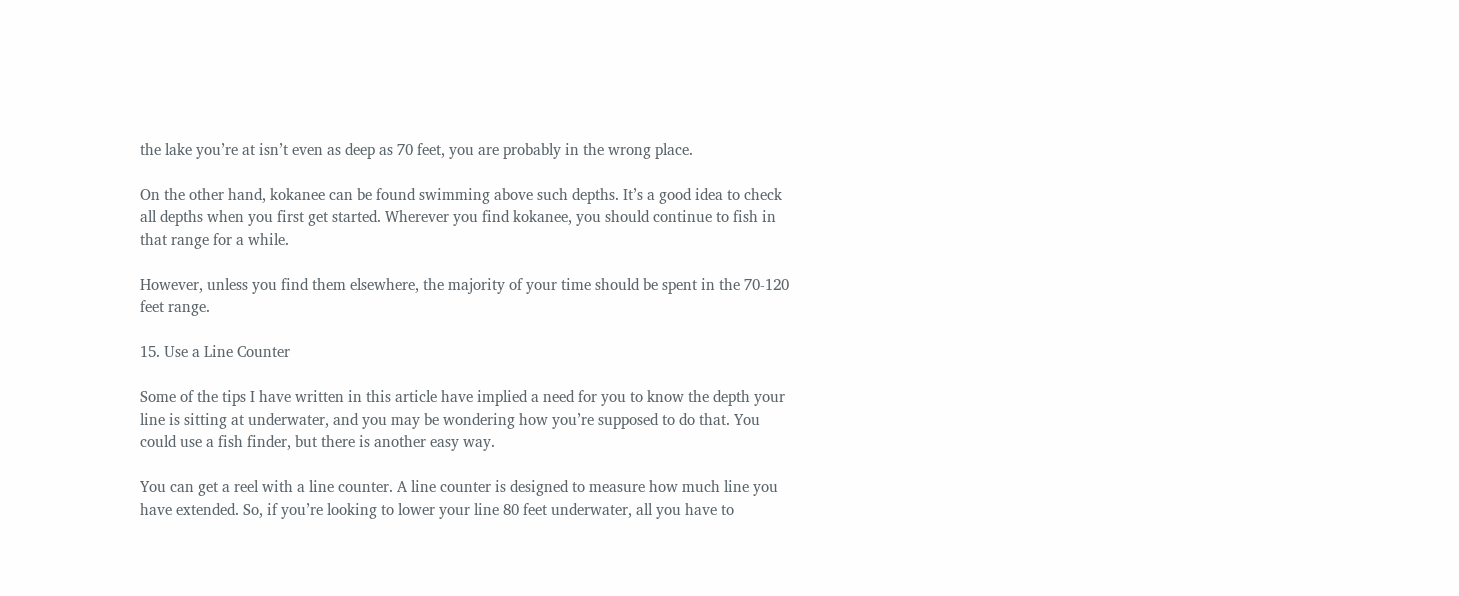the lake you’re at isn’t even as deep as 70 feet, you are probably in the wrong place.

On the other hand, kokanee can be found swimming above such depths. It’s a good idea to check all depths when you first get started. Wherever you find kokanee, you should continue to fish in that range for a while.

However, unless you find them elsewhere, the majority of your time should be spent in the 70-120 feet range.

15. Use a Line Counter

Some of the tips I have written in this article have implied a need for you to know the depth your line is sitting at underwater, and you may be wondering how you’re supposed to do that. You could use a fish finder, but there is another easy way.

You can get a reel with a line counter. A line counter is designed to measure how much line you have extended. So, if you’re looking to lower your line 80 feet underwater, all you have to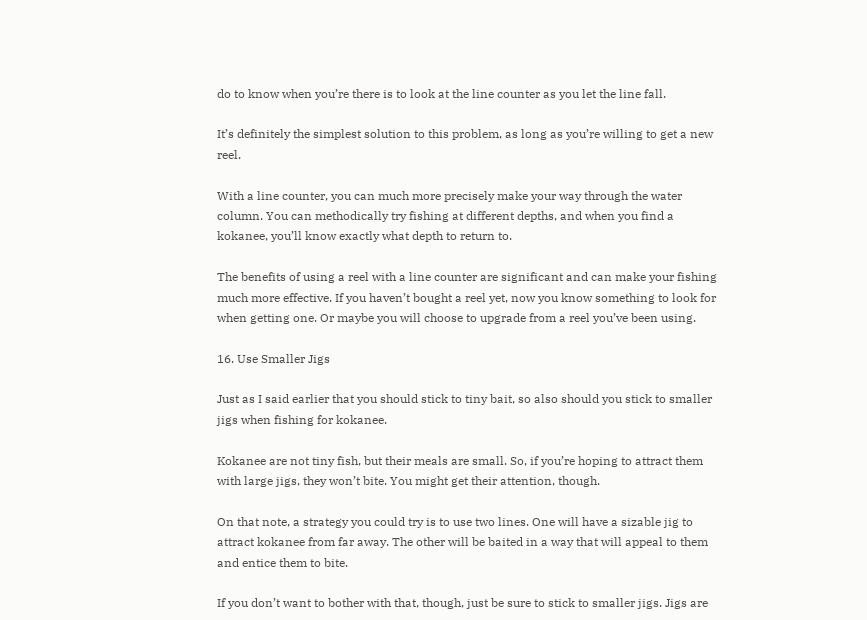do to know when you’re there is to look at the line counter as you let the line fall.

It’s definitely the simplest solution to this problem, as long as you’re willing to get a new reel.

With a line counter, you can much more precisely make your way through the water column. You can methodically try fishing at different depths, and when you find a kokanee, you’ll know exactly what depth to return to.

The benefits of using a reel with a line counter are significant and can make your fishing much more effective. If you haven’t bought a reel yet, now you know something to look for when getting one. Or maybe you will choose to upgrade from a reel you’ve been using.

16. Use Smaller Jigs

Just as I said earlier that you should stick to tiny bait, so also should you stick to smaller jigs when fishing for kokanee.

Kokanee are not tiny fish, but their meals are small. So, if you’re hoping to attract them with large jigs, they won’t bite. You might get their attention, though.

On that note, a strategy you could try is to use two lines. One will have a sizable jig to attract kokanee from far away. The other will be baited in a way that will appeal to them and entice them to bite.

If you don’t want to bother with that, though, just be sure to stick to smaller jigs. Jigs are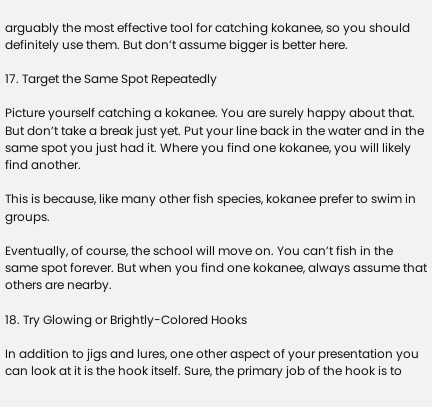arguably the most effective tool for catching kokanee, so you should definitely use them. But don’t assume bigger is better here.

17. Target the Same Spot Repeatedly

Picture yourself catching a kokanee. You are surely happy about that. But don’t take a break just yet. Put your line back in the water and in the same spot you just had it. Where you find one kokanee, you will likely find another.

This is because, like many other fish species, kokanee prefer to swim in groups.

Eventually, of course, the school will move on. You can’t fish in the same spot forever. But when you find one kokanee, always assume that others are nearby.

18. Try Glowing or Brightly-Colored Hooks

In addition to jigs and lures, one other aspect of your presentation you can look at it is the hook itself. Sure, the primary job of the hook is to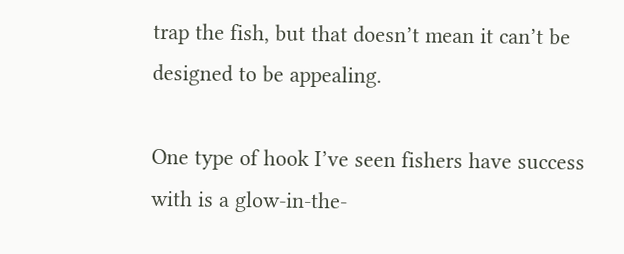trap the fish, but that doesn’t mean it can’t be designed to be appealing.

One type of hook I’ve seen fishers have success with is a glow-in-the-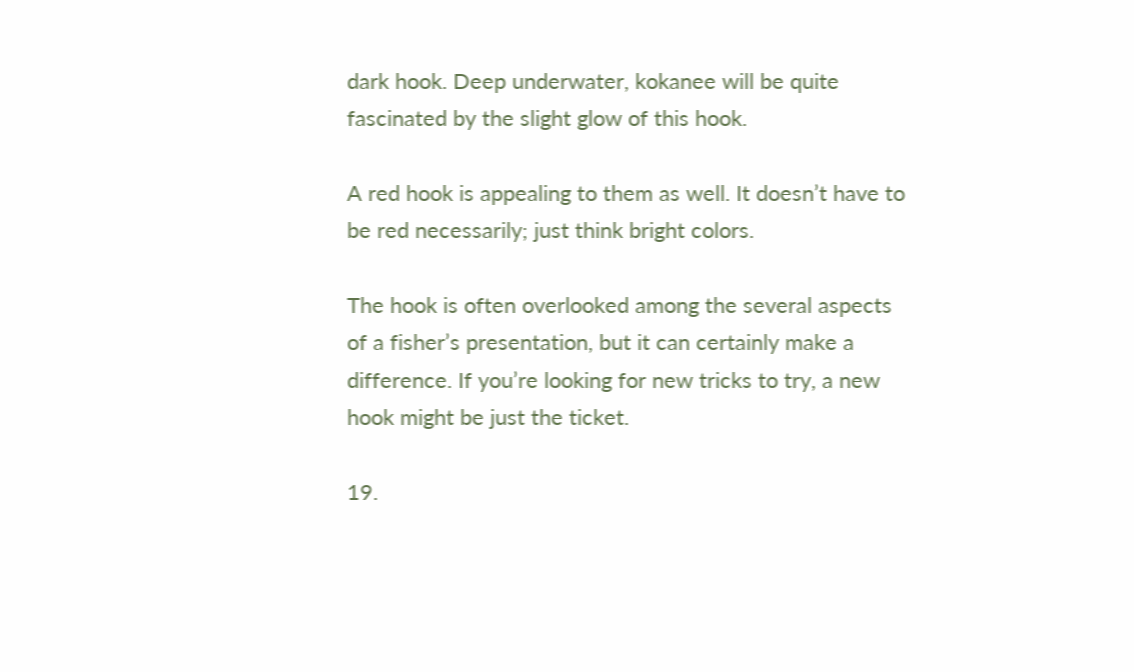dark hook. Deep underwater, kokanee will be quite fascinated by the slight glow of this hook.

A red hook is appealing to them as well. It doesn’t have to be red necessarily; just think bright colors.

The hook is often overlooked among the several aspects of a fisher’s presentation, but it can certainly make a difference. If you’re looking for new tricks to try, a new hook might be just the ticket.

19.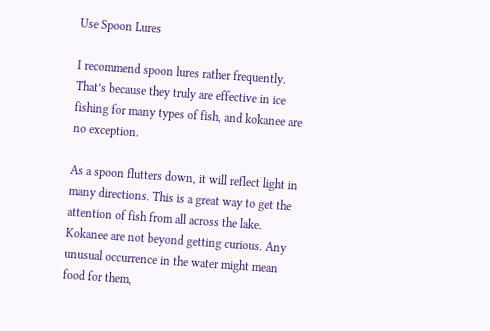Use Spoon Lures

I recommend spoon lures rather frequently. That’s because they truly are effective in ice fishing for many types of fish, and kokanee are no exception.

As a spoon flutters down, it will reflect light in many directions. This is a great way to get the attention of fish from all across the lake. Kokanee are not beyond getting curious. Any unusual occurrence in the water might mean food for them,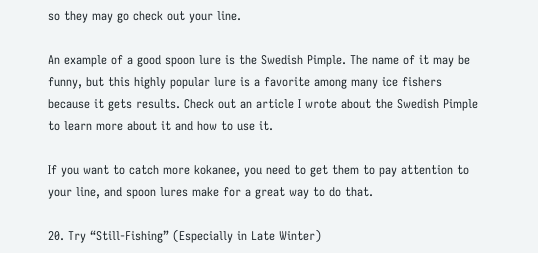so they may go check out your line.

An example of a good spoon lure is the Swedish Pimple. The name of it may be funny, but this highly popular lure is a favorite among many ice fishers because it gets results. Check out an article I wrote about the Swedish Pimple to learn more about it and how to use it.

If you want to catch more kokanee, you need to get them to pay attention to your line, and spoon lures make for a great way to do that.

20. Try “Still-Fishing” (Especially in Late Winter)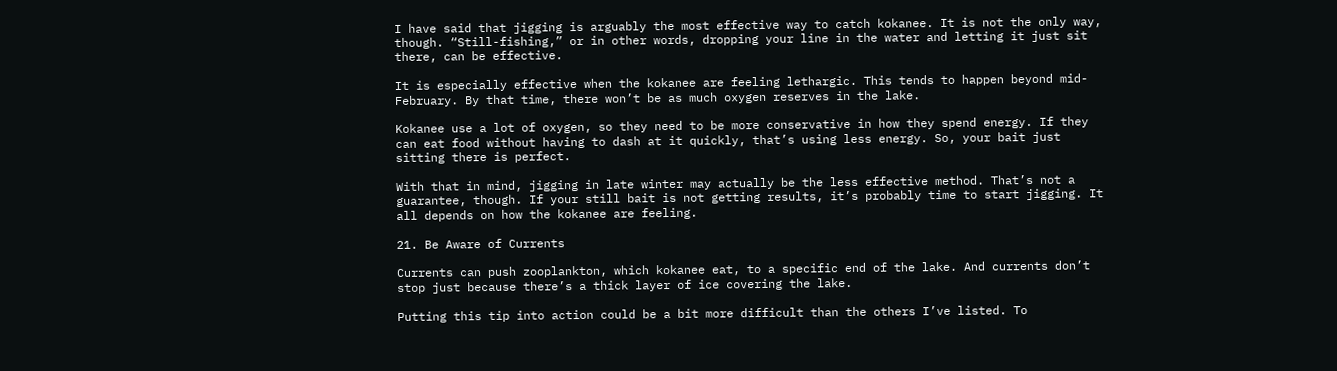I have said that jigging is arguably the most effective way to catch kokanee. It is not the only way, though. “Still-fishing,” or in other words, dropping your line in the water and letting it just sit there, can be effective.

It is especially effective when the kokanee are feeling lethargic. This tends to happen beyond mid-February. By that time, there won’t be as much oxygen reserves in the lake.

Kokanee use a lot of oxygen, so they need to be more conservative in how they spend energy. If they can eat food without having to dash at it quickly, that’s using less energy. So, your bait just sitting there is perfect.

With that in mind, jigging in late winter may actually be the less effective method. That’s not a guarantee, though. If your still bait is not getting results, it’s probably time to start jigging. It all depends on how the kokanee are feeling.

21. Be Aware of Currents

Currents can push zooplankton, which kokanee eat, to a specific end of the lake. And currents don’t stop just because there’s a thick layer of ice covering the lake.

Putting this tip into action could be a bit more difficult than the others I’ve listed. To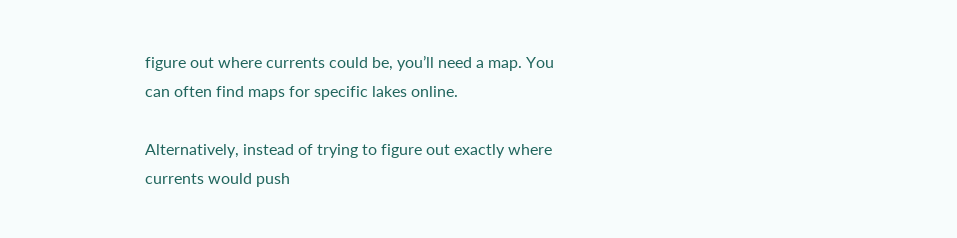figure out where currents could be, you’ll need a map. You can often find maps for specific lakes online.

Alternatively, instead of trying to figure out exactly where currents would push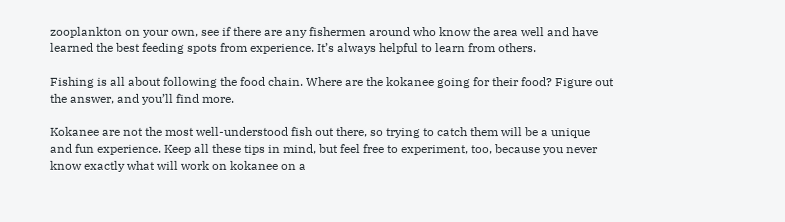zooplankton on your own, see if there are any fishermen around who know the area well and have learned the best feeding spots from experience. It’s always helpful to learn from others.

Fishing is all about following the food chain. Where are the kokanee going for their food? Figure out the answer, and you’ll find more.

Kokanee are not the most well-understood fish out there, so trying to catch them will be a unique and fun experience. Keep all these tips in mind, but feel free to experiment, too, because you never know exactly what will work on kokanee on a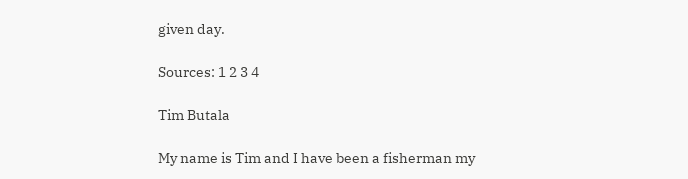given day.

Sources: 1 2 3 4

Tim Butala

My name is Tim and I have been a fisherman my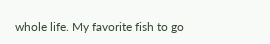whole life. My favorite fish to go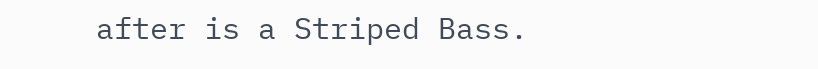after is a Striped Bass.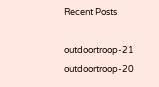Recent Posts

outdoortroop-21 outdoortroop-20